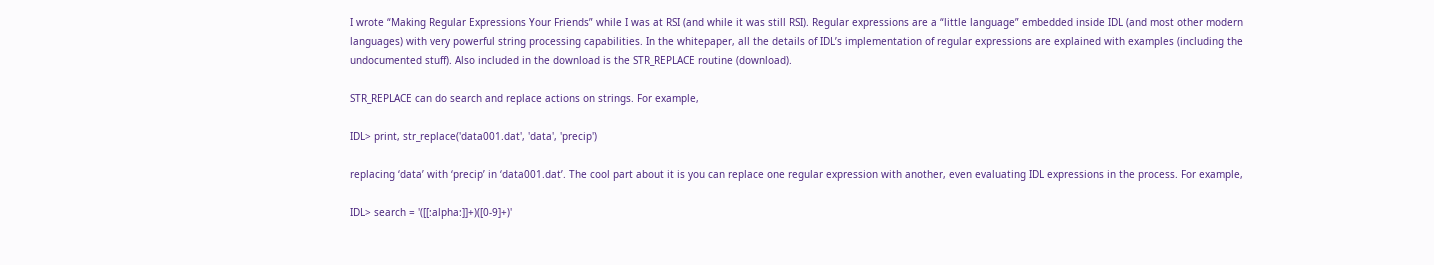I wrote “Making Regular Expressions Your Friends” while I was at RSI (and while it was still RSI). Regular expressions are a “little language” embedded inside IDL (and most other modern languages) with very powerful string processing capabilities. In the whitepaper, all the details of IDL’s implementation of regular expressions are explained with examples (including the undocumented stuff). Also included in the download is the STR_REPLACE routine (download).

STR_REPLACE can do search and replace actions on strings. For example,

IDL> print, str_replace('data001.dat', 'data', 'precip')

replacing ‘data’ with ‘precip’ in ‘data001.dat’. The cool part about it is you can replace one regular expression with another, even evaluating IDL expressions in the process. For example,

IDL> search = '([[:alpha:]]+)([0-9]+)'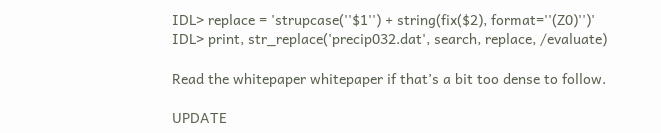IDL> replace = 'strupcase(''$1'') + string(fix($2), format=''(Z0)'')'
IDL> print, str_replace('precip032.dat', search, replace, /evaluate)

Read the whitepaper whitepaper if that’s a bit too dense to follow.

UPDATE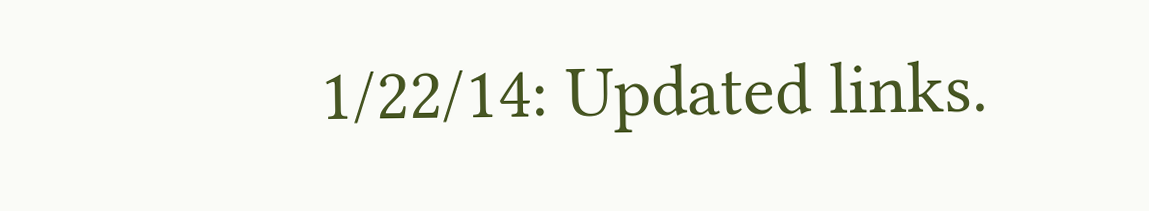1/22/14: Updated links.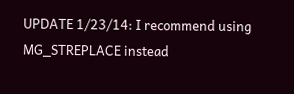UPDATE 1/23/14: I recommend using MG_STREPLACE instead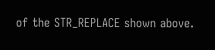of the STR_REPLACE shown above.